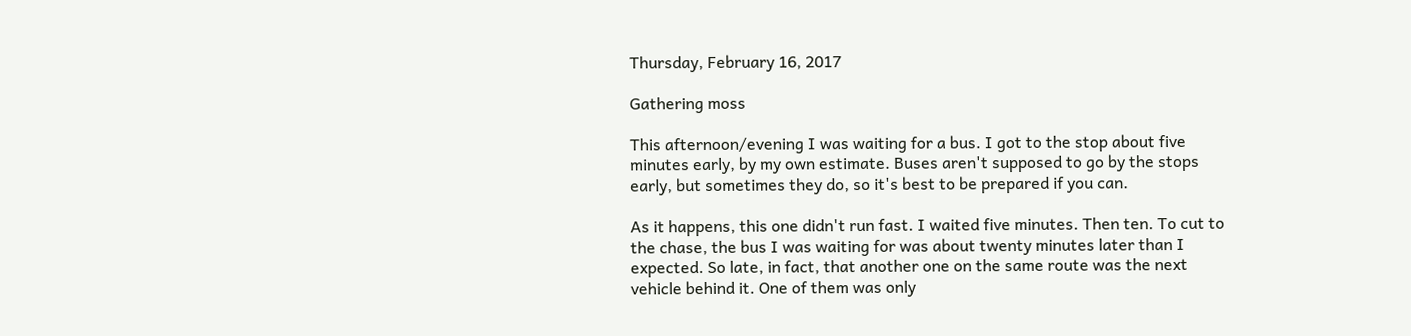Thursday, February 16, 2017

Gathering moss

This afternoon/evening I was waiting for a bus. I got to the stop about five minutes early, by my own estimate. Buses aren't supposed to go by the stops early, but sometimes they do, so it's best to be prepared if you can.

As it happens, this one didn't run fast. I waited five minutes. Then ten. To cut to the chase, the bus I was waiting for was about twenty minutes later than I expected. So late, in fact, that another one on the same route was the next vehicle behind it. One of them was only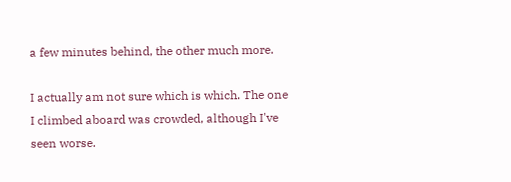a few minutes behind, the other much more.

I actually am not sure which is which. The one I climbed aboard was crowded, although I've seen worse.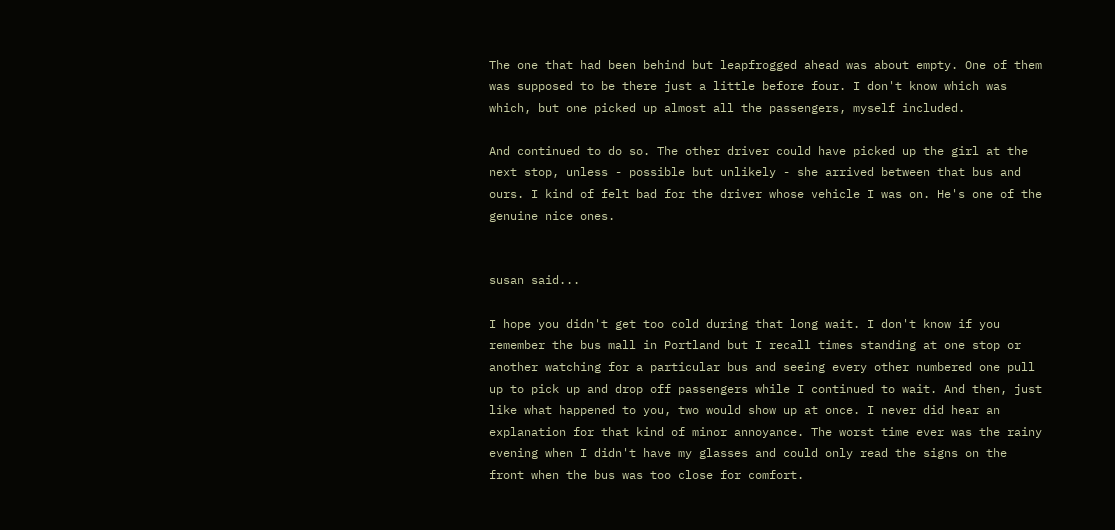The one that had been behind but leapfrogged ahead was about empty. One of them was supposed to be there just a little before four. I don't know which was which, but one picked up almost all the passengers, myself included.

And continued to do so. The other driver could have picked up the girl at the next stop, unless - possible but unlikely - she arrived between that bus and ours. I kind of felt bad for the driver whose vehicle I was on. He's one of the genuine nice ones.


susan said...

I hope you didn't get too cold during that long wait. I don't know if you remember the bus mall in Portland but I recall times standing at one stop or another watching for a particular bus and seeing every other numbered one pull up to pick up and drop off passengers while I continued to wait. And then, just like what happened to you, two would show up at once. I never did hear an explanation for that kind of minor annoyance. The worst time ever was the rainy evening when I didn't have my glasses and could only read the signs on the front when the bus was too close for comfort.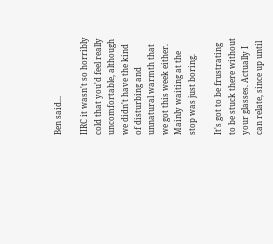Ben said...

IIRC it wasn't so horribly cold that you'd feel really uncomfortable, although we didn't have the kind of disturbing and unnatural warmth that we got this week either. Mainly waiting at the stop was just boring.

It's got to be frustrating to be stuck there without your glasses. Actually I can relate, since up until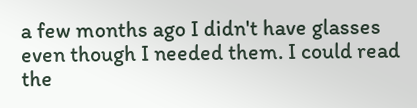a few months ago I didn't have glasses even though I needed them. I could read the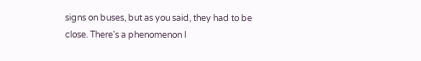signs on buses, but as you said, they had to be close. There's a phenomenon I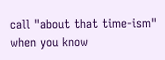call "about that time-ism" when you know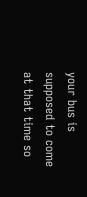your bus is supposed to come at that time so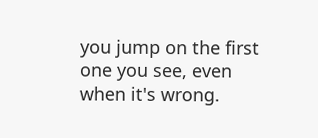you jump on the first one you see, even when it's wrong.